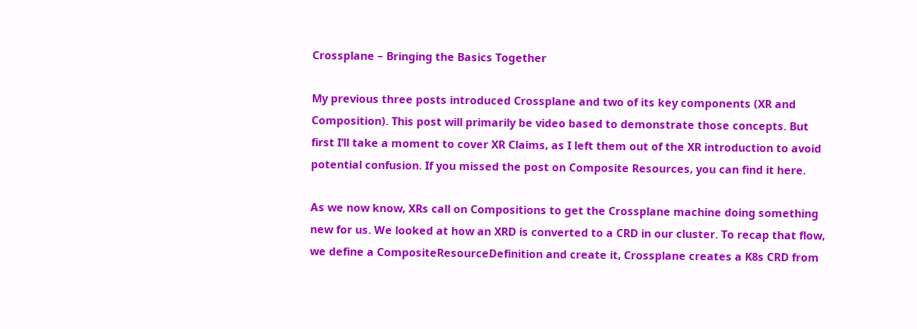Crossplane – Bringing the Basics Together

My previous three posts introduced Crossplane and two of its key components (XR and Composition). This post will primarily be video based to demonstrate those concepts. But first I’ll take a moment to cover XR Claims, as I left them out of the XR introduction to avoid potential confusion. If you missed the post on Composite Resources, you can find it here.

As we now know, XRs call on Compositions to get the Crossplane machine doing something new for us. We looked at how an XRD is converted to a CRD in our cluster. To recap that flow, we define a CompositeResourceDefinition and create it, Crossplane creates a K8s CRD from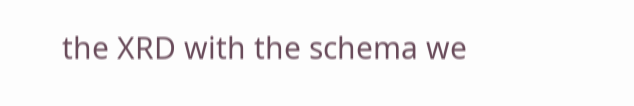the XRD with the schema we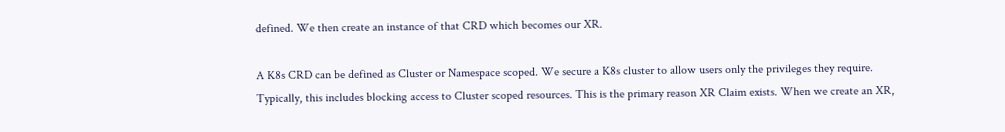defined. We then create an instance of that CRD which becomes our XR.

A K8s CRD can be defined as Cluster or Namespace scoped. We secure a K8s cluster to allow users only the privileges they require. Typically, this includes blocking access to Cluster scoped resources. This is the primary reason XR Claim exists. When we create an XR,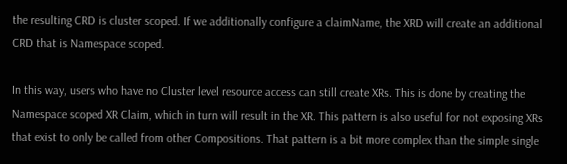the resulting CRD is cluster scoped. If we additionally configure a claimName, the XRD will create an additional CRD that is Namespace scoped.

In this way, users who have no Cluster level resource access can still create XRs. This is done by creating the Namespace scoped XR Claim, which in turn will result in the XR. This pattern is also useful for not exposing XRs that exist to only be called from other Compositions. That pattern is a bit more complex than the simple single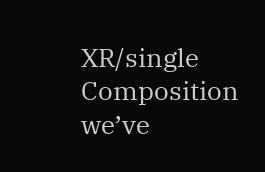XR/single Composition we’ve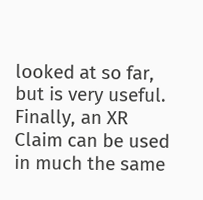looked at so far, but is very useful. Finally, an XR Claim can be used in much the same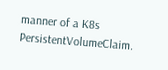manner of a K8s PersistentVolumeClaim.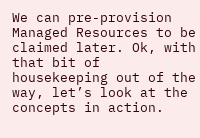We can pre-provision Managed Resources to be claimed later. Ok, with that bit of housekeeping out of the way, let’s look at the concepts in action.